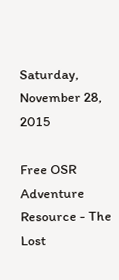Saturday, November 28, 2015

Free OSR Adventure Resource - The Lost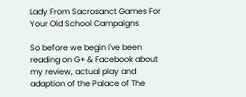Lady From Sacrosanct Games For Your Old School Campaigns

So before we begin I've been reading on G+ & Facebook about my review, actual play and adaption of the Palace of The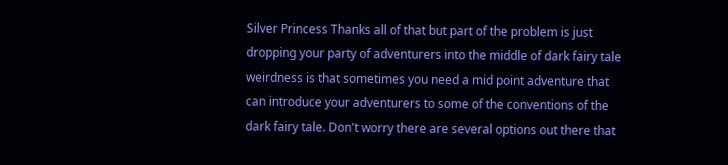Silver Princess Thanks all of that but part of the problem is just dropping your party of adventurers into the middle of dark fairy tale weirdness is that sometimes you need a mid point adventure that can introduce your adventurers to some of the conventions of the dark fairy tale. Don't worry there are several options out there that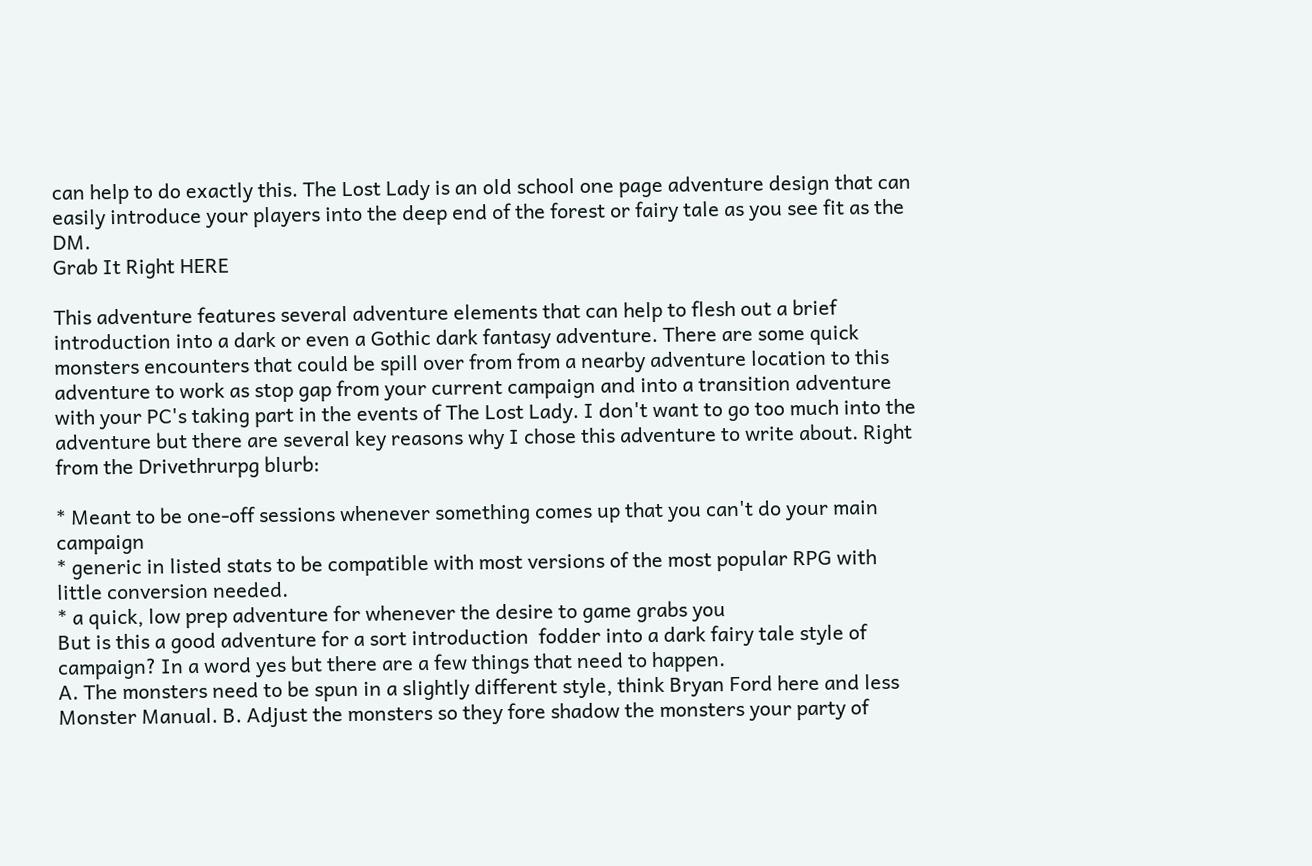can help to do exactly this. The Lost Lady is an old school one page adventure design that can easily introduce your players into the deep end of the forest or fairy tale as you see fit as the DM.
Grab It Right HERE

This adventure features several adventure elements that can help to flesh out a brief introduction into a dark or even a Gothic dark fantasy adventure. There are some quick monsters encounters that could be spill over from from a nearby adventure location to this adventure to work as stop gap from your current campaign and into a transition adventure with your PC's taking part in the events of The Lost Lady. I don't want to go too much into the adventure but there are several key reasons why I chose this adventure to write about. Right from the Drivethrurpg blurb:

* Meant to be one-off sessions whenever something comes up that you can't do your main campaign
* generic in listed stats to be compatible with most versions of the most popular RPG with little conversion needed.
* a quick, low prep adventure for whenever the desire to game grabs you
But is this a good adventure for a sort introduction  fodder into a dark fairy tale style of campaign? In a word yes but there are a few things that need to happen.
A. The monsters need to be spun in a slightly different style, think Bryan Ford here and less Monster Manual. B. Adjust the monsters so they fore shadow the monsters your party of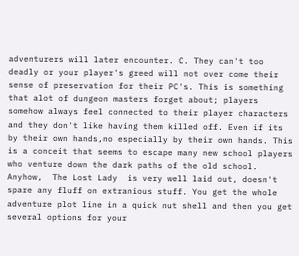adventurers will later encounter. C. They can't too deadly or your player's greed will not over come their sense of preservation for their PC's. This is something that alot of dungeon masters forget about; players somehow always feel connected to their player characters and they don't like having them killed off. Even if its by their own hands,no especially by their own hands. This is a conceit that seems to escape many new school players who venture down the dark paths of the old school. Anyhow,  The Lost Lady  is very well laid out, doesn't spare any fluff on extranious stuff. You get the whole adventure plot line in a quick nut shell and then you get several options for your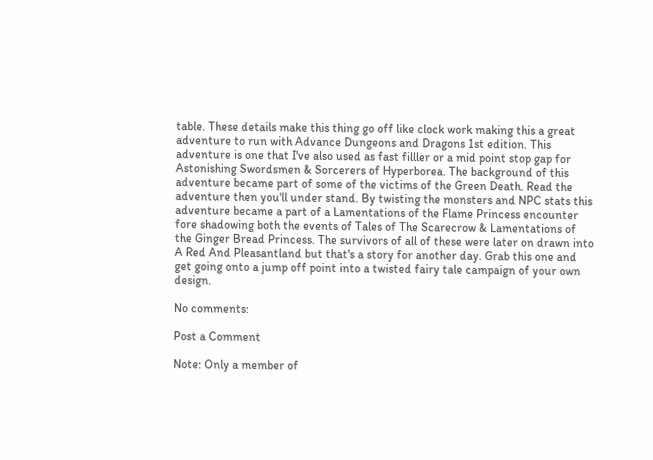table. These details make this thing go off like clock work making this a great adventure to run with Advance Dungeons and Dragons 1st edition. This adventure is one that I've also used as fast filller or a mid point stop gap for Astonishing Swordsmen & Sorcerers of Hyperborea. The background of this adventure became part of some of the victims of the Green Death. Read the adventure then you'll under stand. By twisting the monsters and NPC stats this adventure became a part of a Lamentations of the Flame Princess encounter fore shadowing both the events of Tales of The Scarecrow & Lamentations of the Ginger Bread Princess. The survivors of all of these were later on drawn into A Red And Pleasantland but that's a story for another day. Grab this one and get going onto a jump off point into a twisted fairy tale campaign of your own design.

No comments:

Post a Comment

Note: Only a member of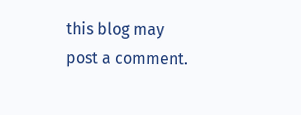this blog may post a comment.